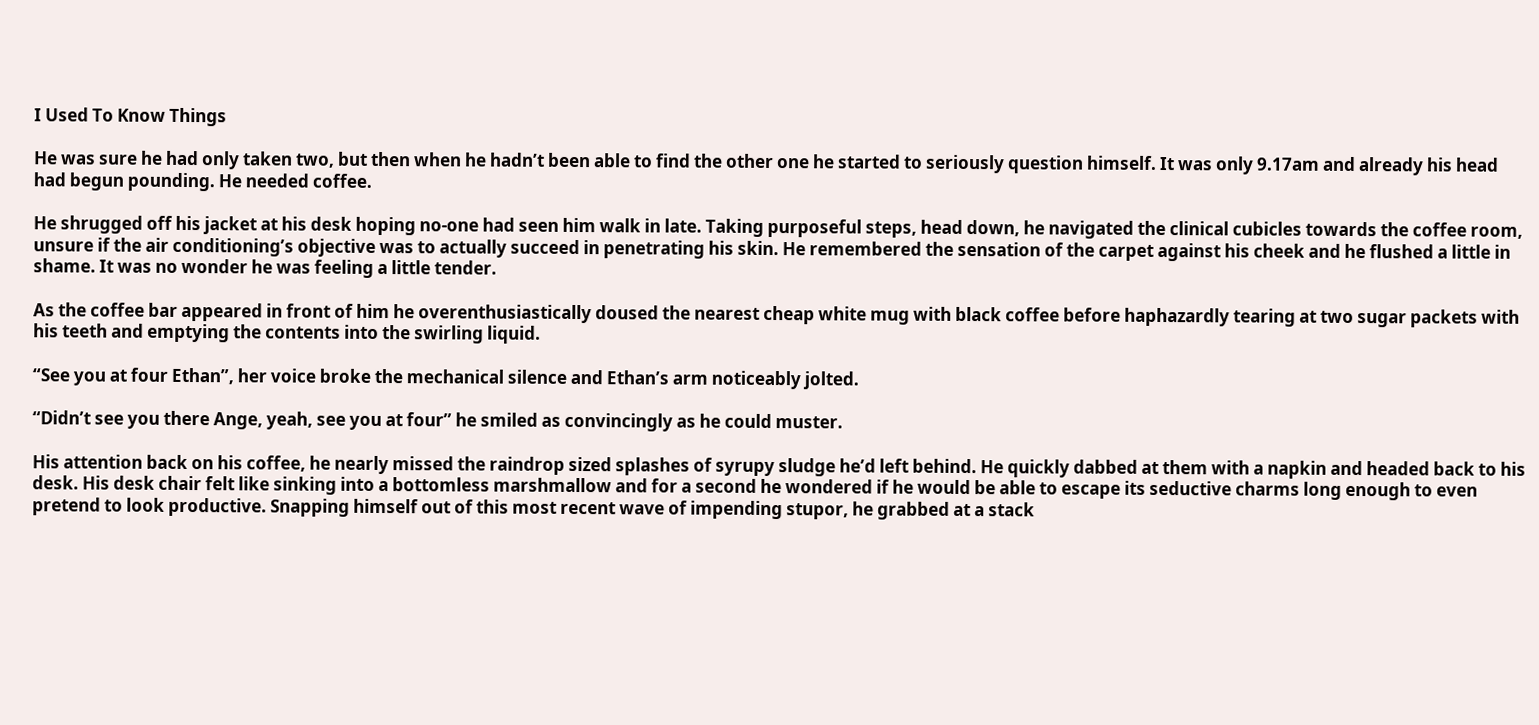I Used To Know Things

He was sure he had only taken two, but then when he hadn’t been able to find the other one he started to seriously question himself. It was only 9.17am and already his head had begun pounding. He needed coffee.

He shrugged off his jacket at his desk hoping no-one had seen him walk in late. Taking purposeful steps, head down, he navigated the clinical cubicles towards the coffee room, unsure if the air conditioning’s objective was to actually succeed in penetrating his skin. He remembered the sensation of the carpet against his cheek and he flushed a little in shame. It was no wonder he was feeling a little tender.

As the coffee bar appeared in front of him he overenthusiastically doused the nearest cheap white mug with black coffee before haphazardly tearing at two sugar packets with his teeth and emptying the contents into the swirling liquid.

“See you at four Ethan”, her voice broke the mechanical silence and Ethan’s arm noticeably jolted.

“Didn’t see you there Ange, yeah, see you at four” he smiled as convincingly as he could muster.

His attention back on his coffee, he nearly missed the raindrop sized splashes of syrupy sludge he’d left behind. He quickly dabbed at them with a napkin and headed back to his desk. His desk chair felt like sinking into a bottomless marshmallow and for a second he wondered if he would be able to escape its seductive charms long enough to even pretend to look productive. Snapping himself out of this most recent wave of impending stupor, he grabbed at a stack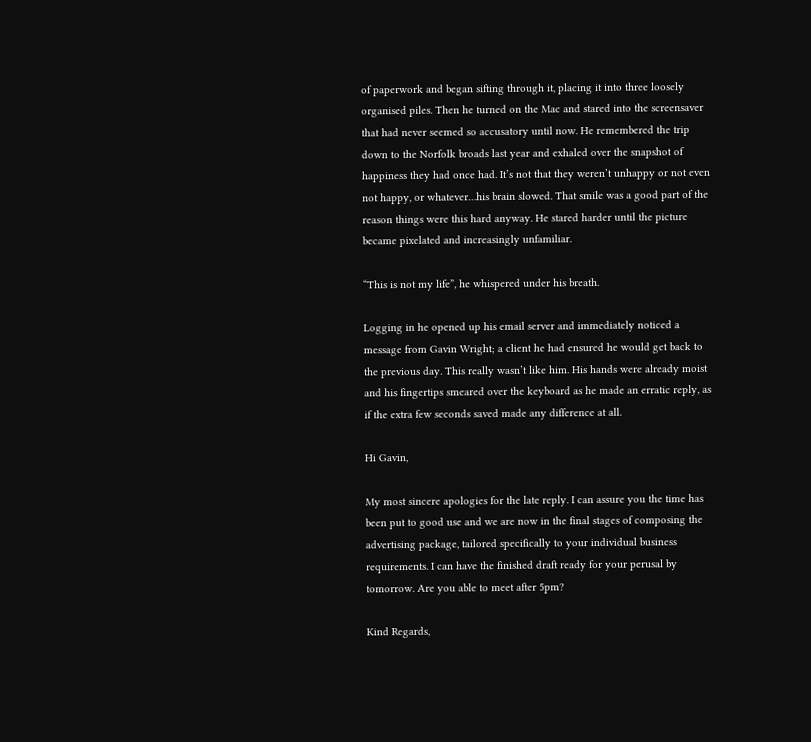of paperwork and began sifting through it, placing it into three loosely organised piles. Then he turned on the Mac and stared into the screensaver that had never seemed so accusatory until now. He remembered the trip down to the Norfolk broads last year and exhaled over the snapshot of happiness they had once had. It’s not that they weren’t unhappy or not even not happy, or whatever…his brain slowed. That smile was a good part of the reason things were this hard anyway. He stared harder until the picture became pixelated and increasingly unfamiliar.

“This is not my life”, he whispered under his breath.

Logging in he opened up his email server and immediately noticed a message from Gavin Wright; a client he had ensured he would get back to the previous day. This really wasn’t like him. His hands were already moist and his fingertips smeared over the keyboard as he made an erratic reply, as if the extra few seconds saved made any difference at all.

Hi Gavin,

My most sincere apologies for the late reply. I can assure you the time has been put to good use and we are now in the final stages of composing the advertising package, tailored specifically to your individual business requirements. I can have the finished draft ready for your perusal by tomorrow. Are you able to meet after 5pm?

Kind Regards,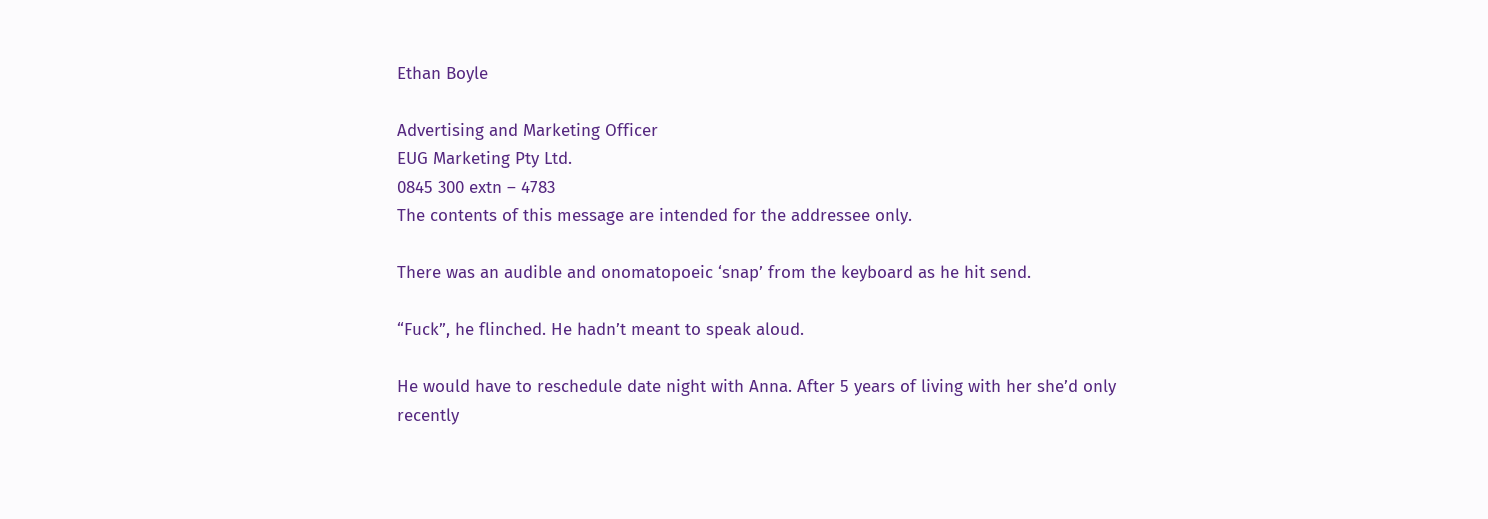Ethan Boyle

Advertising and Marketing Officer
EUG Marketing Pty Ltd.
0845 300 extn – 4783
The contents of this message are intended for the addressee only.

There was an audible and onomatopoeic ‘snap’ from the keyboard as he hit send.

“Fuck”, he flinched. He hadn’t meant to speak aloud.

He would have to reschedule date night with Anna. After 5 years of living with her she’d only recently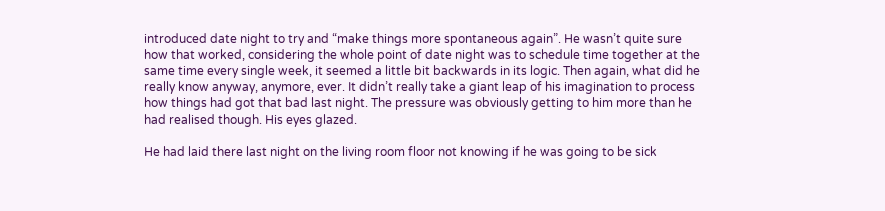introduced date night to try and “make things more spontaneous again”. He wasn’t quite sure how that worked, considering the whole point of date night was to schedule time together at the same time every single week, it seemed a little bit backwards in its logic. Then again, what did he really know anyway, anymore, ever. It didn’t really take a giant leap of his imagination to process how things had got that bad last night. The pressure was obviously getting to him more than he had realised though. His eyes glazed.

He had laid there last night on the living room floor not knowing if he was going to be sick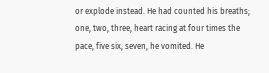or explode instead. He had counted his breaths; one, two, three, heart racing at four times the pace, five six, seven, he vomited. He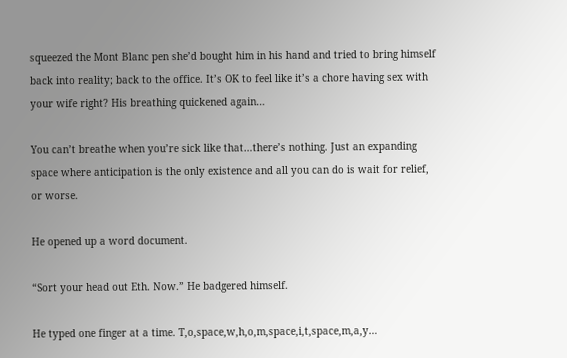squeezed the Mont Blanc pen she’d bought him in his hand and tried to bring himself back into reality; back to the office. It’s OK to feel like it’s a chore having sex with your wife right? His breathing quickened again…

You can’t breathe when you’re sick like that…there’s nothing. Just an expanding space where anticipation is the only existence and all you can do is wait for relief, or worse.

He opened up a word document.

“Sort your head out Eth. Now.” He badgered himself.

He typed one finger at a time. T,o,space,w,h,o,m,space,i,t,space,m,a,y…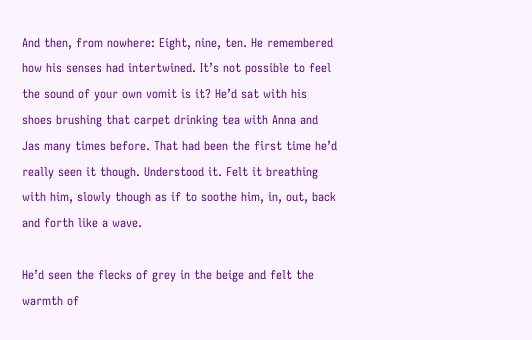And then, from nowhere: Eight, nine, ten. He remembered how his senses had intertwined. It’s not possible to feel the sound of your own vomit is it? He’d sat with his shoes brushing that carpet drinking tea with Anna and Jas many times before. That had been the first time he’d really seen it though. Understood it. Felt it breathing with him, slowly though as if to soothe him, in, out, back and forth like a wave.

He’d seen the flecks of grey in the beige and felt the warmth of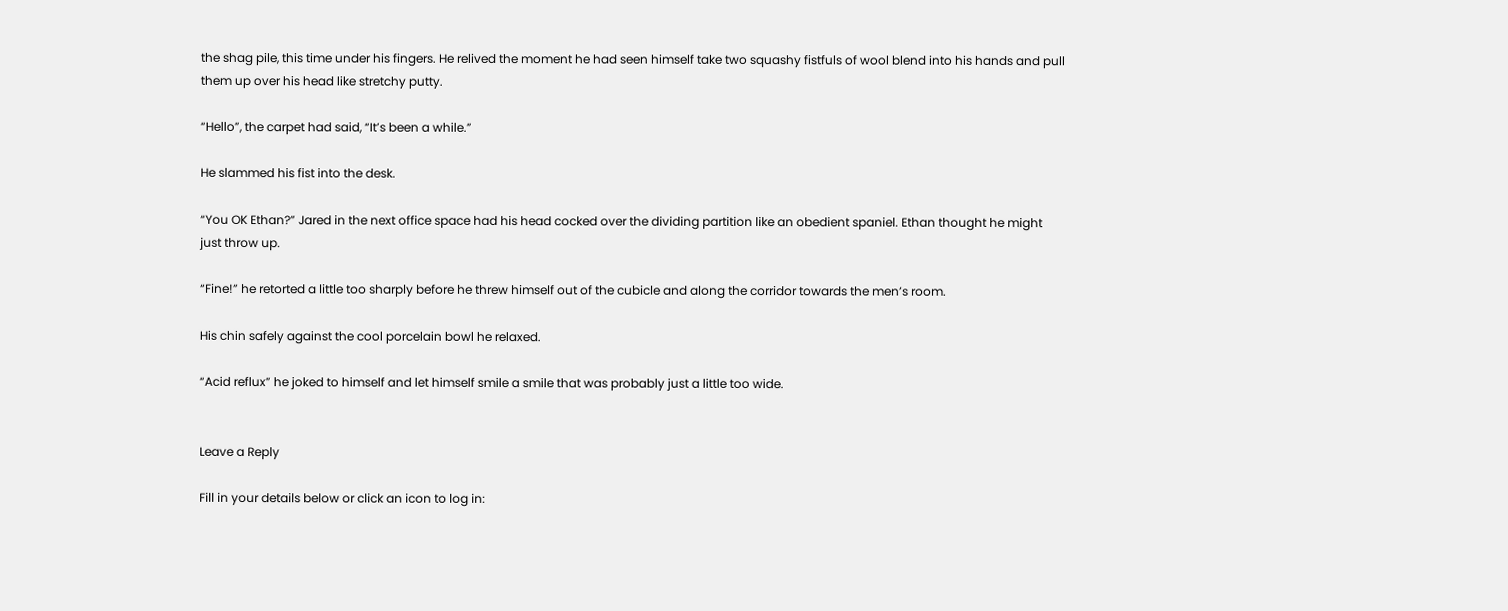the shag pile, this time under his fingers. He relived the moment he had seen himself take two squashy fistfuls of wool blend into his hands and pull them up over his head like stretchy putty.

“Hello”, the carpet had said, “It’s been a while.”

He slammed his fist into the desk.

“You OK Ethan?” Jared in the next office space had his head cocked over the dividing partition like an obedient spaniel. Ethan thought he might just throw up.

“Fine!” he retorted a little too sharply before he threw himself out of the cubicle and along the corridor towards the men’s room.

His chin safely against the cool porcelain bowl he relaxed.

“Acid reflux” he joked to himself and let himself smile a smile that was probably just a little too wide.


Leave a Reply

Fill in your details below or click an icon to log in: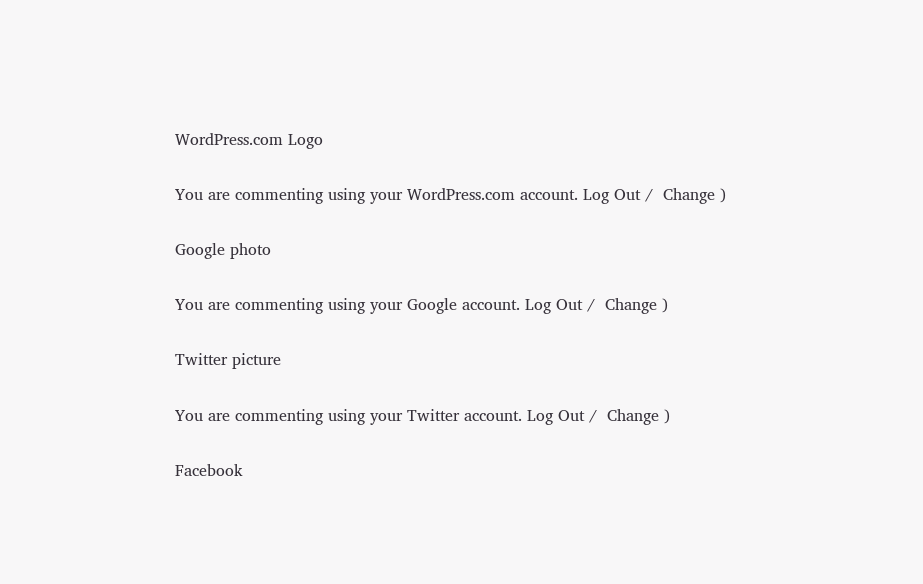WordPress.com Logo

You are commenting using your WordPress.com account. Log Out /  Change )

Google photo

You are commenting using your Google account. Log Out /  Change )

Twitter picture

You are commenting using your Twitter account. Log Out /  Change )

Facebook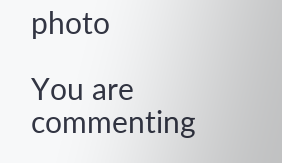photo

You are commenting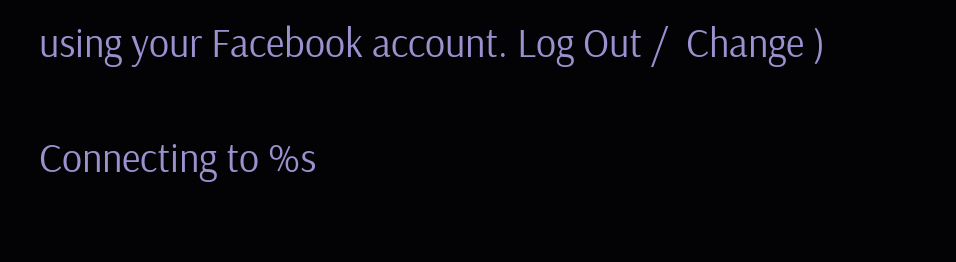using your Facebook account. Log Out /  Change )

Connecting to %s